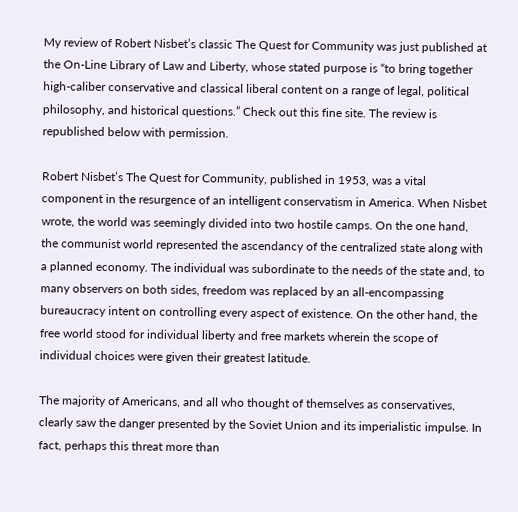My review of Robert Nisbet’s classic The Quest for Community was just published at the On-Line Library of Law and Liberty, whose stated purpose is “to bring together high-caliber conservative and classical liberal content on a range of legal, political philosophy, and historical questions.” Check out this fine site. The review is republished below with permission.

Robert Nisbet’s The Quest for Community, published in 1953, was a vital component in the resurgence of an intelligent conservatism in America. When Nisbet wrote, the world was seemingly divided into two hostile camps. On the one hand, the communist world represented the ascendancy of the centralized state along with a planned economy. The individual was subordinate to the needs of the state and, to many observers on both sides, freedom was replaced by an all-encompassing bureaucracy intent on controlling every aspect of existence. On the other hand, the free world stood for individual liberty and free markets wherein the scope of individual choices were given their greatest latitude.

The majority of Americans, and all who thought of themselves as conservatives, clearly saw the danger presented by the Soviet Union and its imperialistic impulse. In fact, perhaps this threat more than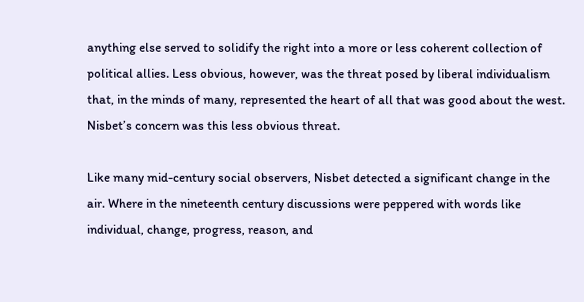anything else served to solidify the right into a more or less coherent collection of political allies. Less obvious, however, was the threat posed by liberal individualism that, in the minds of many, represented the heart of all that was good about the west. Nisbet’s concern was this less obvious threat.

Like many mid-century social observers, Nisbet detected a significant change in the air. Where in the nineteenth century discussions were peppered with words like individual, change, progress, reason, and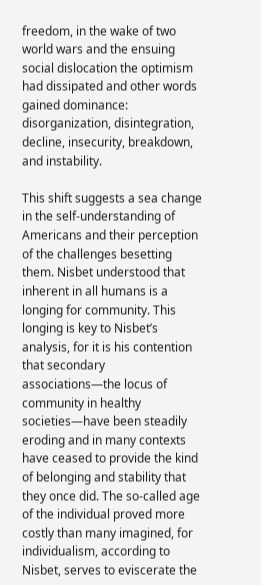freedom, in the wake of two world wars and the ensuing social dislocation the optimism had dissipated and other words gained dominance: disorganization, disintegration, decline, insecurity, breakdown, and instability.

This shift suggests a sea change in the self-understanding of Americans and their perception of the challenges besetting them. Nisbet understood that inherent in all humans is a longing for community. This longing is key to Nisbet’s analysis, for it is his contention that secondary associations—the locus of community in healthy societies—have been steadily eroding and in many contexts have ceased to provide the kind of belonging and stability that they once did. The so-called age of the individual proved more costly than many imagined, for individualism, according to Nisbet, serves to eviscerate the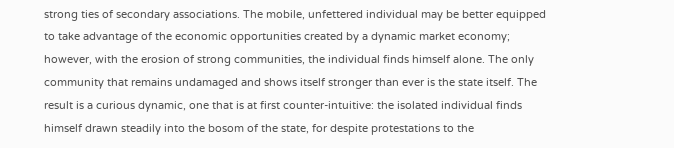strong ties of secondary associations. The mobile, unfettered individual may be better equipped to take advantage of the economic opportunities created by a dynamic market economy; however, with the erosion of strong communities, the individual finds himself alone. The only community that remains undamaged and shows itself stronger than ever is the state itself. The result is a curious dynamic, one that is at first counter-intuitive: the isolated individual finds himself drawn steadily into the bosom of the state, for despite protestations to the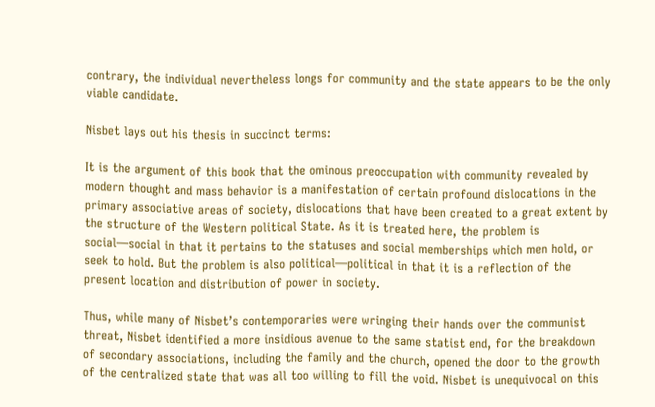contrary, the individual nevertheless longs for community and the state appears to be the only viable candidate.

Nisbet lays out his thesis in succinct terms:

It is the argument of this book that the ominous preoccupation with community revealed by modern thought and mass behavior is a manifestation of certain profound dislocations in the primary associative areas of society, dislocations that have been created to a great extent by the structure of the Western political State. As it is treated here, the problem is social—social in that it pertains to the statuses and social memberships which men hold, or seek to hold. But the problem is also political—political in that it is a reflection of the present location and distribution of power in society.

Thus, while many of Nisbet’s contemporaries were wringing their hands over the communist threat, Nisbet identified a more insidious avenue to the same statist end, for the breakdown of secondary associations, including the family and the church, opened the door to the growth of the centralized state that was all too willing to fill the void. Nisbet is unequivocal on this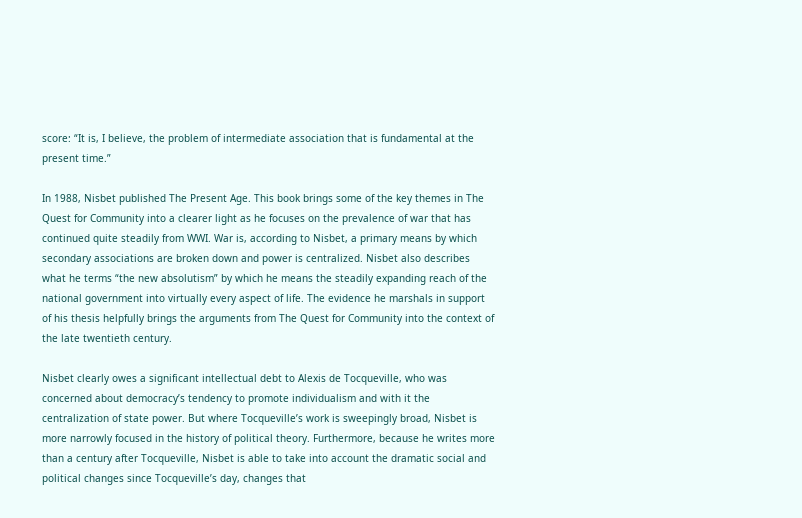score: “It is, I believe, the problem of intermediate association that is fundamental at the present time.”

In 1988, Nisbet published The Present Age. This book brings some of the key themes in The Quest for Community into a clearer light as he focuses on the prevalence of war that has continued quite steadily from WWI. War is, according to Nisbet, a primary means by which secondary associations are broken down and power is centralized. Nisbet also describes what he terms “the new absolutism” by which he means the steadily expanding reach of the national government into virtually every aspect of life. The evidence he marshals in support of his thesis helpfully brings the arguments from The Quest for Community into the context of the late twentieth century.

Nisbet clearly owes a significant intellectual debt to Alexis de Tocqueville, who was concerned about democracy’s tendency to promote individualism and with it the centralization of state power. But where Tocqueville’s work is sweepingly broad, Nisbet is more narrowly focused in the history of political theory. Furthermore, because he writes more than a century after Tocqueville, Nisbet is able to take into account the dramatic social and political changes since Tocqueville’s day, changes that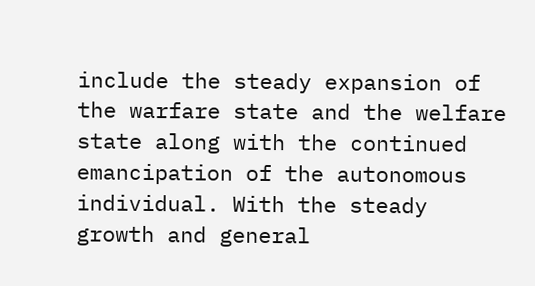include the steady expansion of the warfare state and the welfare state along with the continued emancipation of the autonomous individual. With the steady growth and general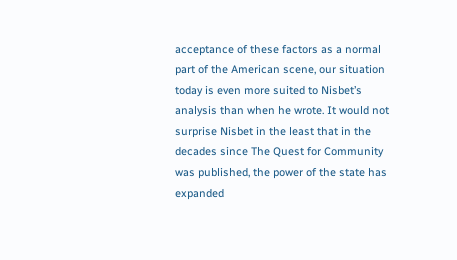acceptance of these factors as a normal part of the American scene, our situation today is even more suited to Nisbet’s analysis than when he wrote. It would not surprise Nisbet in the least that in the decades since The Quest for Community was published, the power of the state has expanded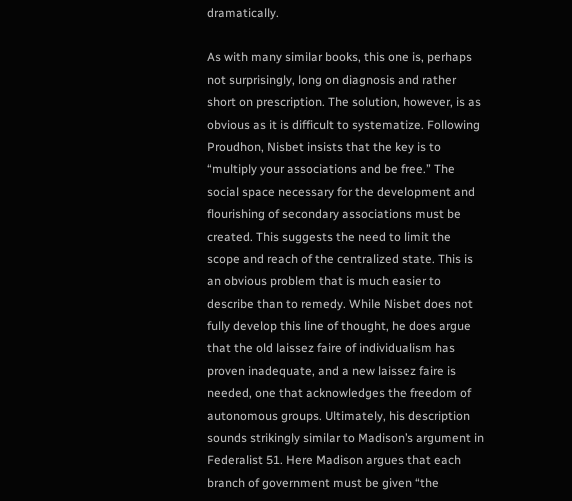dramatically.

As with many similar books, this one is, perhaps not surprisingly, long on diagnosis and rather short on prescription. The solution, however, is as obvious as it is difficult to systematize. Following Proudhon, Nisbet insists that the key is to “multiply your associations and be free.” The social space necessary for the development and flourishing of secondary associations must be created. This suggests the need to limit the scope and reach of the centralized state. This is an obvious problem that is much easier to describe than to remedy. While Nisbet does not fully develop this line of thought, he does argue that the old laissez faire of individualism has proven inadequate, and a new laissez faire is needed, one that acknowledges the freedom of autonomous groups. Ultimately, his description sounds strikingly similar to Madison’s argument in Federalist 51. Here Madison argues that each branch of government must be given “the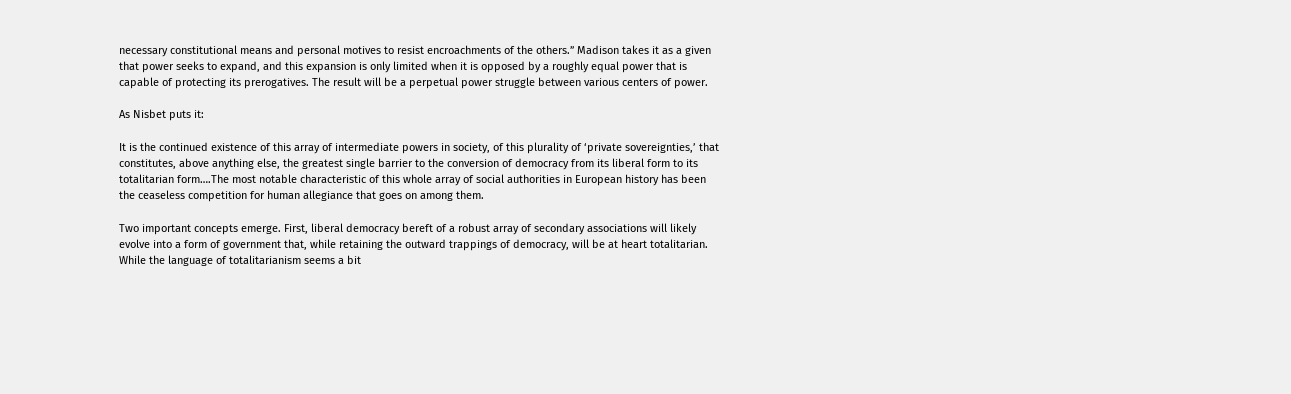necessary constitutional means and personal motives to resist encroachments of the others.” Madison takes it as a given that power seeks to expand, and this expansion is only limited when it is opposed by a roughly equal power that is capable of protecting its prerogatives. The result will be a perpetual power struggle between various centers of power.

As Nisbet puts it:

It is the continued existence of this array of intermediate powers in society, of this plurality of ‘private sovereignties,’ that constitutes, above anything else, the greatest single barrier to the conversion of democracy from its liberal form to its totalitarian form….The most notable characteristic of this whole array of social authorities in European history has been the ceaseless competition for human allegiance that goes on among them.

Two important concepts emerge. First, liberal democracy bereft of a robust array of secondary associations will likely evolve into a form of government that, while retaining the outward trappings of democracy, will be at heart totalitarian. While the language of totalitarianism seems a bit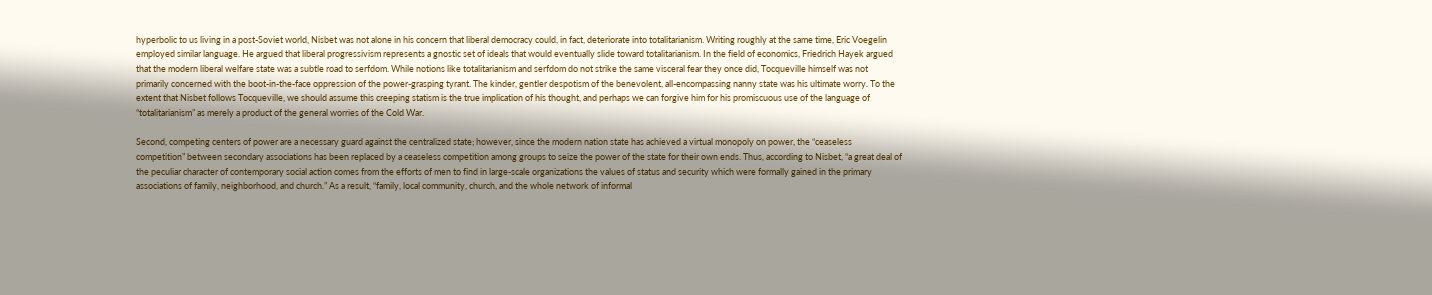hyperbolic to us living in a post-Soviet world, Nisbet was not alone in his concern that liberal democracy could, in fact, deteriorate into totalitarianism. Writing roughly at the same time, Eric Voegelin employed similar language. He argued that liberal progressivism represents a gnostic set of ideals that would eventually slide toward totalitarianism. In the field of economics, Friedrich Hayek argued that the modern liberal welfare state was a subtle road to serfdom. While notions like totalitarianism and serfdom do not strike the same visceral fear they once did, Tocqueville himself was not primarily concerned with the boot-in-the-face oppression of the power-grasping tyrant. The kinder, gentler despotism of the benevolent, all-encompassing nanny state was his ultimate worry. To the extent that Nisbet follows Tocqueville, we should assume this creeping statism is the true implication of his thought, and perhaps we can forgive him for his promiscuous use of the language of “totalitarianism” as merely a product of the general worries of the Cold War.

Second, competing centers of power are a necessary guard against the centralized state; however, since the modern nation state has achieved a virtual monopoly on power, the “ceaseless competition” between secondary associations has been replaced by a ceaseless competition among groups to seize the power of the state for their own ends. Thus, according to Nisbet, “a great deal of the peculiar character of contemporary social action comes from the efforts of men to find in large-scale organizations the values of status and security which were formally gained in the primary associations of family, neighborhood, and church.” As a result, “family, local community, church, and the whole network of informal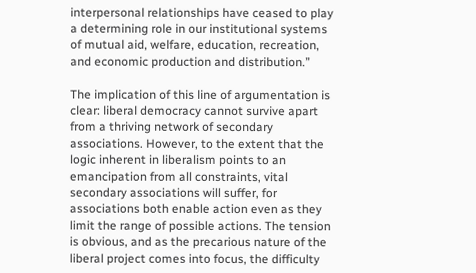interpersonal relationships have ceased to play a determining role in our institutional systems of mutual aid, welfare, education, recreation, and economic production and distribution.”

The implication of this line of argumentation is clear: liberal democracy cannot survive apart from a thriving network of secondary associations. However, to the extent that the logic inherent in liberalism points to an emancipation from all constraints, vital secondary associations will suffer, for associations both enable action even as they limit the range of possible actions. The tension is obvious, and as the precarious nature of the liberal project comes into focus, the difficulty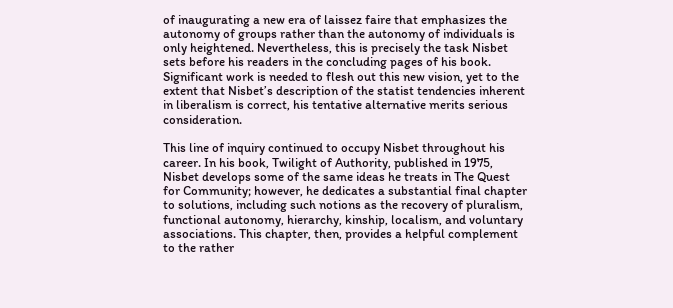of inaugurating a new era of laissez faire that emphasizes the autonomy of groups rather than the autonomy of individuals is only heightened. Nevertheless, this is precisely the task Nisbet sets before his readers in the concluding pages of his book. Significant work is needed to flesh out this new vision, yet to the extent that Nisbet’s description of the statist tendencies inherent in liberalism is correct, his tentative alternative merits serious consideration.

This line of inquiry continued to occupy Nisbet throughout his career. In his book, Twilight of Authority, published in 1975, Nisbet develops some of the same ideas he treats in The Quest for Community; however, he dedicates a substantial final chapter to solutions, including such notions as the recovery of pluralism, functional autonomy, hierarchy, kinship, localism, and voluntary associations. This chapter, then, provides a helpful complement to the rather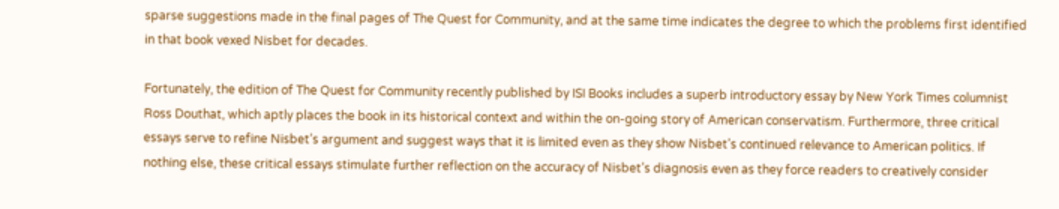sparse suggestions made in the final pages of The Quest for Community, and at the same time indicates the degree to which the problems first identified in that book vexed Nisbet for decades.

Fortunately, the edition of The Quest for Community recently published by ISI Books includes a superb introductory essay by New York Times columnist Ross Douthat, which aptly places the book in its historical context and within the on-going story of American conservatism. Furthermore, three critical essays serve to refine Nisbet’s argument and suggest ways that it is limited even as they show Nisbet’s continued relevance to American politics. If nothing else, these critical essays stimulate further reflection on the accuracy of Nisbet’s diagnosis even as they force readers to creatively consider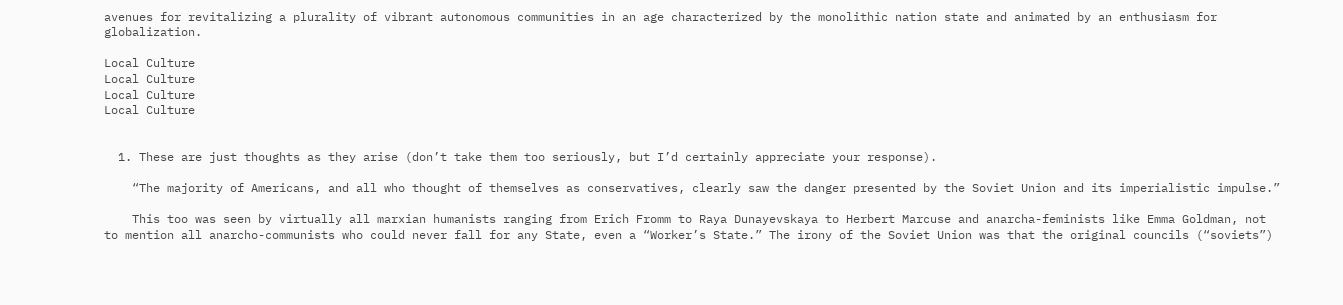avenues for revitalizing a plurality of vibrant autonomous communities in an age characterized by the monolithic nation state and animated by an enthusiasm for globalization.

Local Culture
Local Culture
Local Culture
Local Culture


  1. These are just thoughts as they arise (don’t take them too seriously, but I’d certainly appreciate your response).

    “The majority of Americans, and all who thought of themselves as conservatives, clearly saw the danger presented by the Soviet Union and its imperialistic impulse.”

    This too was seen by virtually all marxian humanists ranging from Erich Fromm to Raya Dunayevskaya to Herbert Marcuse and anarcha-feminists like Emma Goldman, not to mention all anarcho-communists who could never fall for any State, even a “Worker’s State.” The irony of the Soviet Union was that the original councils (“soviets”)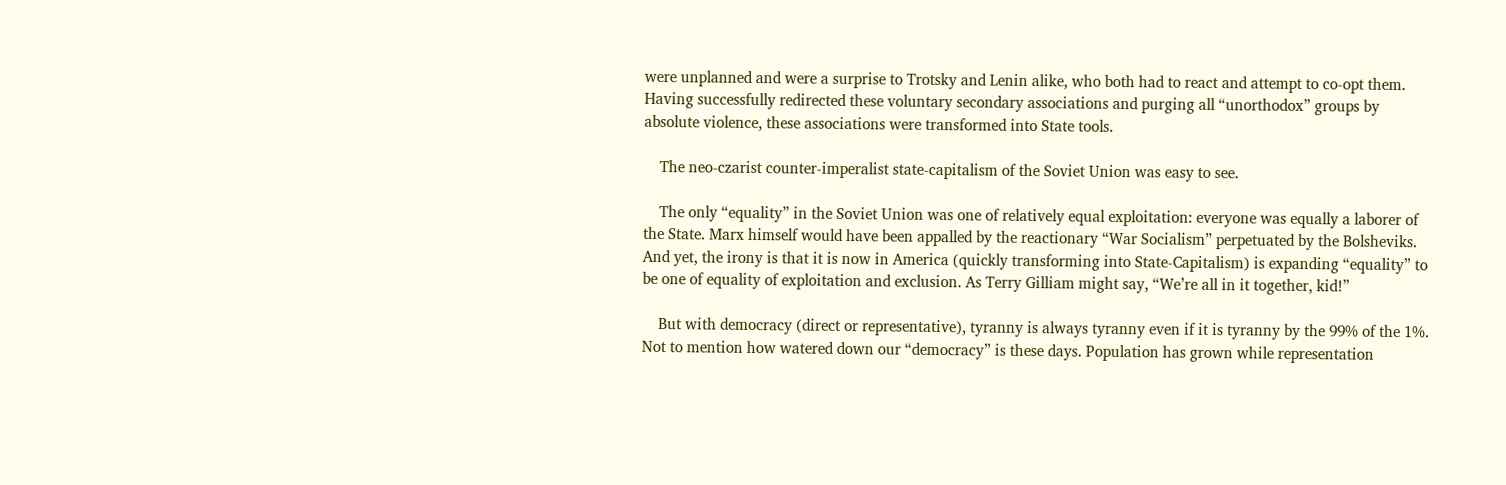were unplanned and were a surprise to Trotsky and Lenin alike, who both had to react and attempt to co-opt them. Having successfully redirected these voluntary secondary associations and purging all “unorthodox” groups by absolute violence, these associations were transformed into State tools.

    The neo-czarist counter-imperalist state-capitalism of the Soviet Union was easy to see.

    The only “equality” in the Soviet Union was one of relatively equal exploitation: everyone was equally a laborer of the State. Marx himself would have been appalled by the reactionary “War Socialism” perpetuated by the Bolsheviks. And yet, the irony is that it is now in America (quickly transforming into State-Capitalism) is expanding “equality” to be one of equality of exploitation and exclusion. As Terry Gilliam might say, “We’re all in it together, kid!”

    But with democracy (direct or representative), tyranny is always tyranny even if it is tyranny by the 99% of the 1%. Not to mention how watered down our “democracy” is these days. Population has grown while representation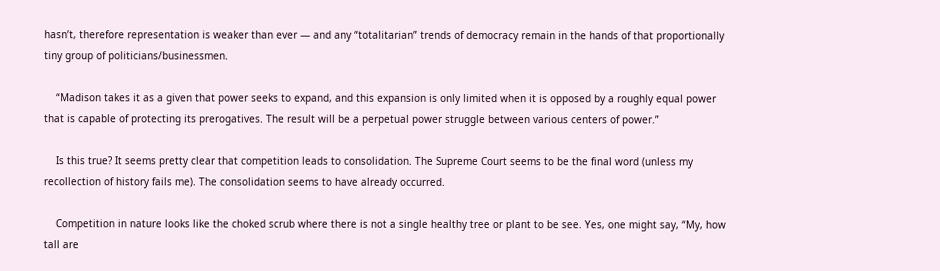hasn’t, therefore representation is weaker than ever — and any “totalitarian” trends of democracy remain in the hands of that proportionally tiny group of politicians/businessmen.

    “Madison takes it as a given that power seeks to expand, and this expansion is only limited when it is opposed by a roughly equal power that is capable of protecting its prerogatives. The result will be a perpetual power struggle between various centers of power.”

    Is this true? It seems pretty clear that competition leads to consolidation. The Supreme Court seems to be the final word (unless my recollection of history fails me). The consolidation seems to have already occurred.

    Competition in nature looks like the choked scrub where there is not a single healthy tree or plant to be see. Yes, one might say, “My, how tall are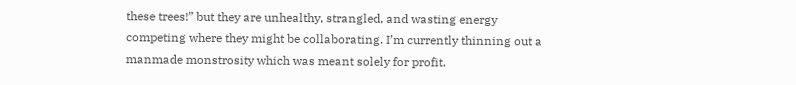these trees!” but they are unhealthy, strangled, and wasting energy competing where they might be collaborating. I’m currently thinning out a manmade monstrosity which was meant solely for profit.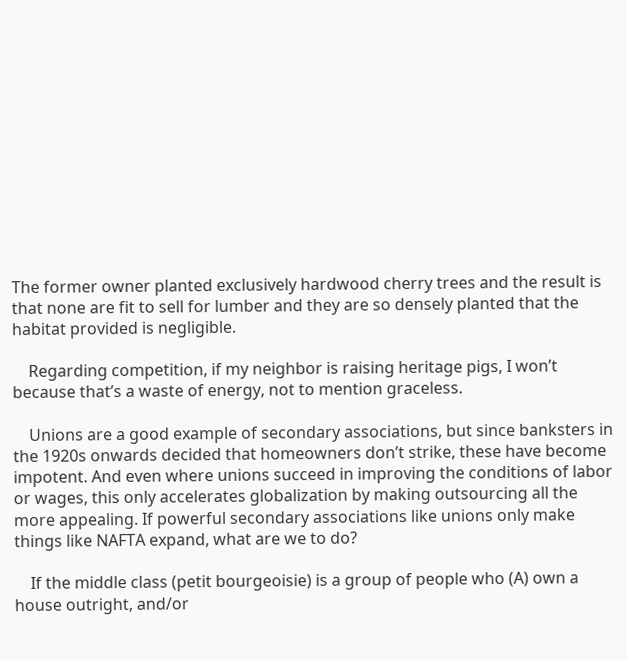The former owner planted exclusively hardwood cherry trees and the result is that none are fit to sell for lumber and they are so densely planted that the habitat provided is negligible.

    Regarding competition, if my neighbor is raising heritage pigs, I won’t because that’s a waste of energy, not to mention graceless.

    Unions are a good example of secondary associations, but since banksters in the 1920s onwards decided that homeowners don’t strike, these have become impotent. And even where unions succeed in improving the conditions of labor or wages, this only accelerates globalization by making outsourcing all the more appealing. If powerful secondary associations like unions only make things like NAFTA expand, what are we to do?

    If the middle class (petit bourgeoisie) is a group of people who (A) own a house outright, and/or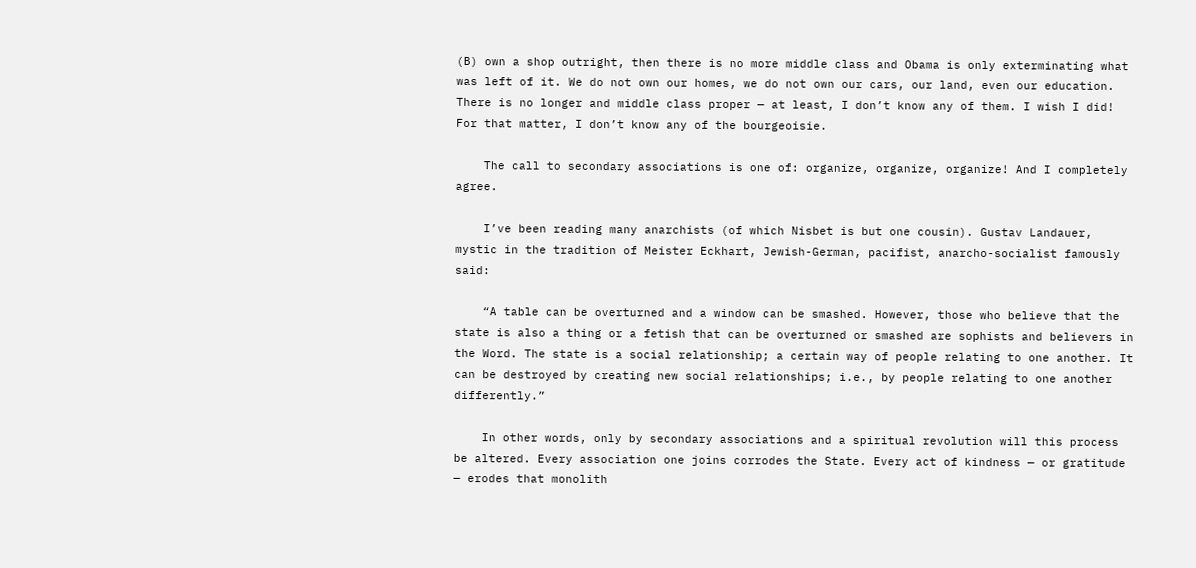(B) own a shop outright, then there is no more middle class and Obama is only exterminating what was left of it. We do not own our homes, we do not own our cars, our land, even our education. There is no longer and middle class proper — at least, I don’t know any of them. I wish I did! For that matter, I don’t know any of the bourgeoisie.

    The call to secondary associations is one of: organize, organize, organize! And I completely agree.

    I’ve been reading many anarchists (of which Nisbet is but one cousin). Gustav Landauer, mystic in the tradition of Meister Eckhart, Jewish-German, pacifist, anarcho-socialist famously said:

    “A table can be overturned and a window can be smashed. However, those who believe that the state is also a thing or a fetish that can be overturned or smashed are sophists and believers in the Word. The state is a social relationship; a certain way of people relating to one another. It can be destroyed by creating new social relationships; i.e., by people relating to one another differently.”

    In other words, only by secondary associations and a spiritual revolution will this process be altered. Every association one joins corrodes the State. Every act of kindness — or gratitude — erodes that monolith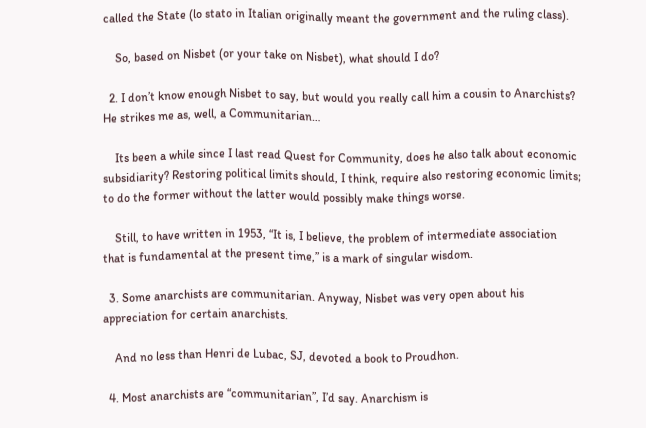called the State (lo stato in Italian originally meant the government and the ruling class).

    So, based on Nisbet (or your take on Nisbet), what should I do?

  2. I don’t know enough Nisbet to say, but would you really call him a cousin to Anarchists? He strikes me as, well, a Communitarian…

    Its been a while since I last read Quest for Community, does he also talk about economic subsidiarity? Restoring political limits should, I think, require also restoring economic limits; to do the former without the latter would possibly make things worse.

    Still, to have written in 1953, “It is, I believe, the problem of intermediate association that is fundamental at the present time,” is a mark of singular wisdom.

  3. Some anarchists are communitarian. Anyway, Nisbet was very open about his appreciation for certain anarchists.

    And no less than Henri de Lubac, SJ, devoted a book to Proudhon.

  4. Most anarchists are “communitarian”, I’d say. Anarchism is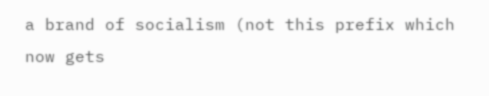a brand of socialism (not this prefix which now gets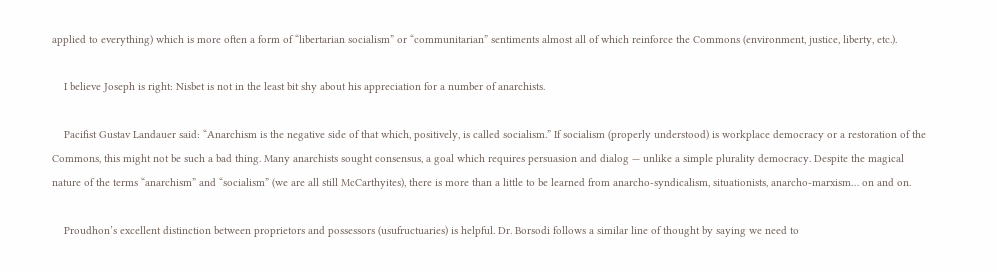applied to everything) which is more often a form of “libertarian socialism” or “communitarian” sentiments almost all of which reinforce the Commons (environment, justice, liberty, etc.).

    I believe Joseph is right: Nisbet is not in the least bit shy about his appreciation for a number of anarchists.

    Pacifist Gustav Landauer said: “Anarchism is the negative side of that which, positively, is called socialism.” If socialism (properly understood) is workplace democracy or a restoration of the Commons, this might not be such a bad thing. Many anarchists sought consensus, a goal which requires persuasion and dialog — unlike a simple plurality democracy. Despite the magical nature of the terms “anarchism” and “socialism” (we are all still McCarthyites), there is more than a little to be learned from anarcho-syndicalism, situationists, anarcho-marxism… on and on.

    Proudhon’s excellent distinction between proprietors and possessors (usufructuaries) is helpful. Dr. Borsodi follows a similar line of thought by saying we need to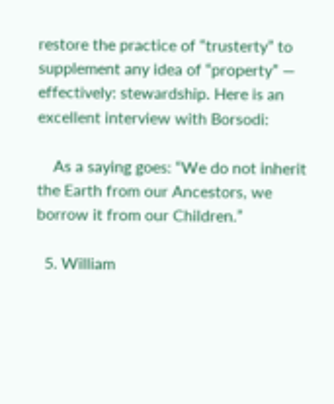restore the practice of “trusterty” to supplement any idea of “property” — effectively: stewardship. Here is an excellent interview with Borsodi:

    As a saying goes: “We do not inherit the Earth from our Ancestors, we borrow it from our Children.”

  5. William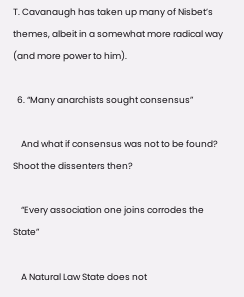T. Cavanaugh has taken up many of Nisbet’s themes, albeit in a somewhat more radical way (and more power to him).

  6. “Many anarchists sought consensus”

    And what if consensus was not to be found? Shoot the dissenters then?

    “Every association one joins corrodes the State”

    A Natural Law State does not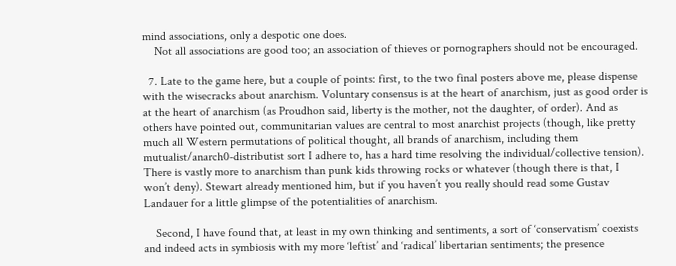mind associations, only a despotic one does.
    Not all associations are good too; an association of thieves or pornographers should not be encouraged.

  7. Late to the game here, but a couple of points: first, to the two final posters above me, please dispense with the wisecracks about anarchism. Voluntary consensus is at the heart of anarchism, just as good order is at the heart of anarchism (as Proudhon said, liberty is the mother, not the daughter, of order). And as others have pointed out, communitarian values are central to most anarchist projects (though, like pretty much all Western permutations of political thought, all brands of anarchism, including them mutualist/anarch0-distributist sort I adhere to, has a hard time resolving the individual/collective tension). There is vastly more to anarchism than punk kids throwing rocks or whatever (though there is that, I won’t deny). Stewart already mentioned him, but if you haven’t you really should read some Gustav Landauer for a little glimpse of the potentialities of anarchism.

    Second, I have found that, at least in my own thinking and sentiments, a sort of ‘conservatism’ coexists and indeed acts in symbiosis with my more ‘leftist’ and ‘radical’ libertarian sentiments; the presence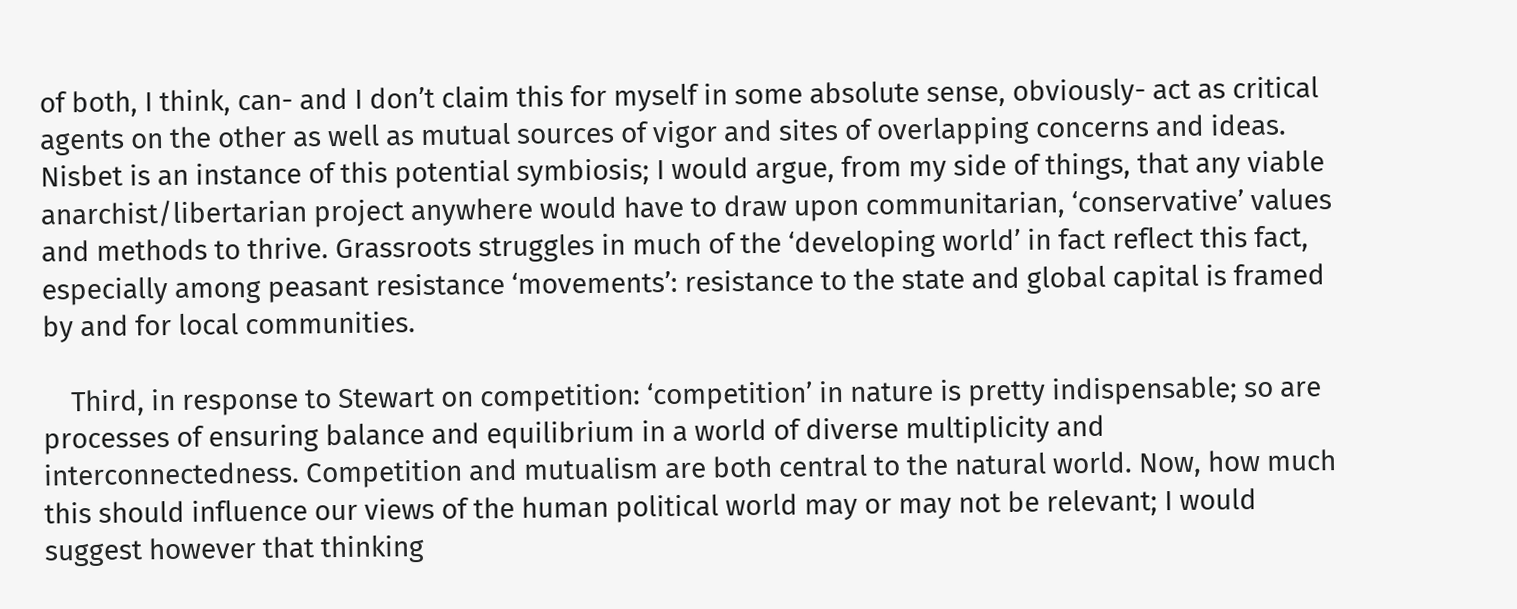of both, I think, can- and I don’t claim this for myself in some absolute sense, obviously- act as critical agents on the other as well as mutual sources of vigor and sites of overlapping concerns and ideas. Nisbet is an instance of this potential symbiosis; I would argue, from my side of things, that any viable anarchist/libertarian project anywhere would have to draw upon communitarian, ‘conservative’ values and methods to thrive. Grassroots struggles in much of the ‘developing world’ in fact reflect this fact, especially among peasant resistance ‘movements’: resistance to the state and global capital is framed by and for local communities.

    Third, in response to Stewart on competition: ‘competition’ in nature is pretty indispensable; so are processes of ensuring balance and equilibrium in a world of diverse multiplicity and interconnectedness. Competition and mutualism are both central to the natural world. Now, how much this should influence our views of the human political world may or may not be relevant; I would suggest however that thinking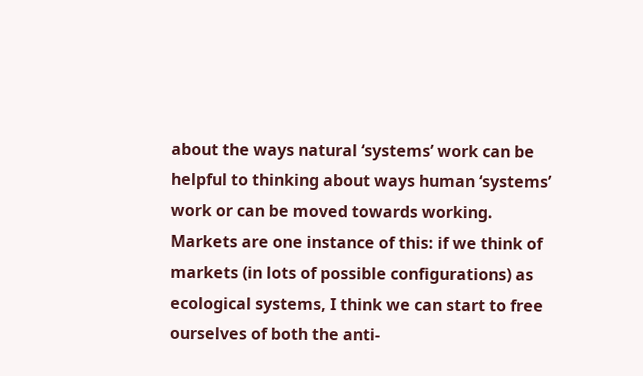about the ways natural ‘systems’ work can be helpful to thinking about ways human ‘systems’ work or can be moved towards working. Markets are one instance of this: if we think of markets (in lots of possible configurations) as ecological systems, I think we can start to free ourselves of both the anti-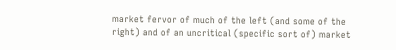market fervor of much of the left (and some of the right) and of an uncritical (specific sort of) market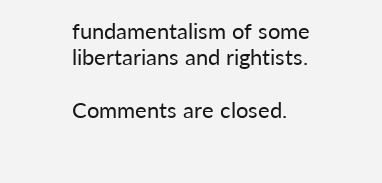fundamentalism of some libertarians and rightists.

Comments are closed.